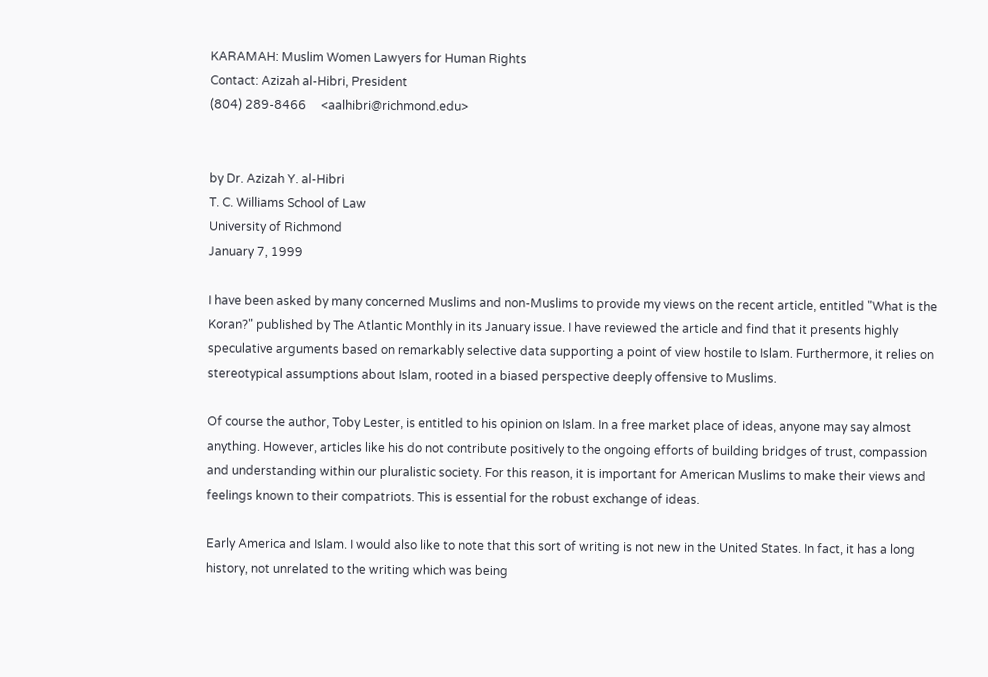KARAMAH: Muslim Women Lawyers for Human Rights
Contact: Azizah al-Hibri, President
(804) 289-8466     <aalhibri@richmond.edu>


by Dr. Azizah Y. al-Hibri
T. C. Williams School of Law
University of Richmond
January 7, 1999

I have been asked by many concerned Muslims and non-Muslims to provide my views on the recent article, entitled "What is the Koran?" published by The Atlantic Monthly in its January issue. I have reviewed the article and find that it presents highly speculative arguments based on remarkably selective data supporting a point of view hostile to Islam. Furthermore, it relies on stereotypical assumptions about Islam, rooted in a biased perspective deeply offensive to Muslims.

Of course the author, Toby Lester, is entitled to his opinion on Islam. In a free market place of ideas, anyone may say almost anything. However, articles like his do not contribute positively to the ongoing efforts of building bridges of trust, compassion and understanding within our pluralistic society. For this reason, it is important for American Muslims to make their views and feelings known to their compatriots. This is essential for the robust exchange of ideas.

Early America and Islam. I would also like to note that this sort of writing is not new in the United States. In fact, it has a long history, not unrelated to the writing which was being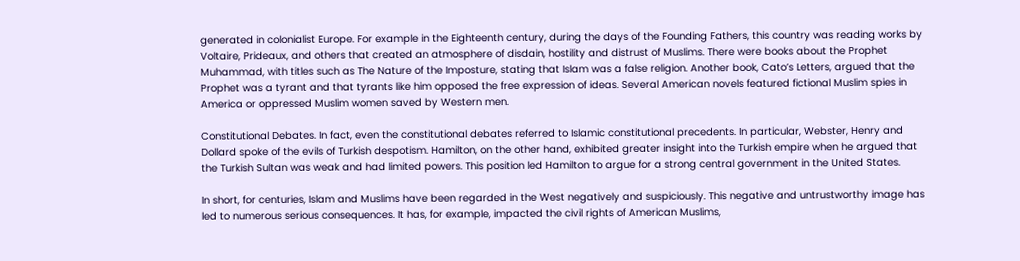generated in colonialist Europe. For example in the Eighteenth century, during the days of the Founding Fathers, this country was reading works by Voltaire, Prideaux, and others that created an atmosphere of disdain, hostility and distrust of Muslims. There were books about the Prophet Muhammad, with titles such as The Nature of the Imposture, stating that Islam was a false religion. Another book, Cato’s Letters, argued that the Prophet was a tyrant and that tyrants like him opposed the free expression of ideas. Several American novels featured fictional Muslim spies in America or oppressed Muslim women saved by Western men.

Constitutional Debates. In fact, even the constitutional debates referred to Islamic constitutional precedents. In particular, Webster, Henry and Dollard spoke of the evils of Turkish despotism. Hamilton, on the other hand, exhibited greater insight into the Turkish empire when he argued that the Turkish Sultan was weak and had limited powers. This position led Hamilton to argue for a strong central government in the United States.

In short, for centuries, Islam and Muslims have been regarded in the West negatively and suspiciously. This negative and untrustworthy image has led to numerous serious consequences. It has, for example, impacted the civil rights of American Muslims,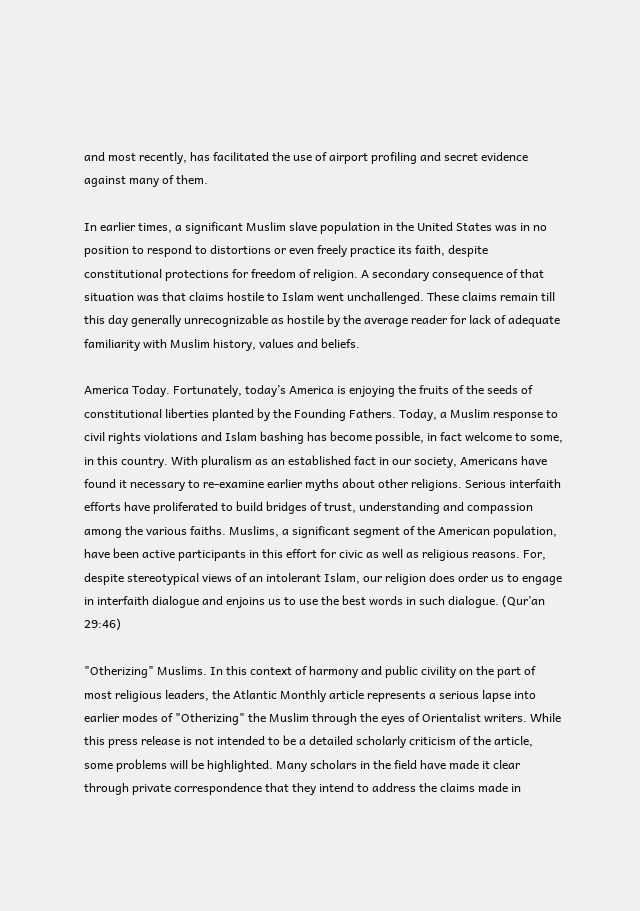and most recently, has facilitated the use of airport profiling and secret evidence against many of them.

In earlier times, a significant Muslim slave population in the United States was in no position to respond to distortions or even freely practice its faith, despite constitutional protections for freedom of religion. A secondary consequence of that situation was that claims hostile to Islam went unchallenged. These claims remain till this day generally unrecognizable as hostile by the average reader for lack of adequate familiarity with Muslim history, values and beliefs.

America Today. Fortunately, today’s America is enjoying the fruits of the seeds of constitutional liberties planted by the Founding Fathers. Today, a Muslim response to civil rights violations and Islam bashing has become possible, in fact welcome to some, in this country. With pluralism as an established fact in our society, Americans have found it necessary to re-examine earlier myths about other religions. Serious interfaith efforts have proliferated to build bridges of trust, understanding and compassion among the various faiths. Muslims, a significant segment of the American population, have been active participants in this effort for civic as well as religious reasons. For, despite stereotypical views of an intolerant Islam, our religion does order us to engage in interfaith dialogue and enjoins us to use the best words in such dialogue. (Qur’an 29:46)

"Otherizing" Muslims. In this context of harmony and public civility on the part of most religious leaders, the Atlantic Monthly article represents a serious lapse into earlier modes of "Otherizing" the Muslim through the eyes of Orientalist writers. While this press release is not intended to be a detailed scholarly criticism of the article, some problems will be highlighted. Many scholars in the field have made it clear through private correspondence that they intend to address the claims made in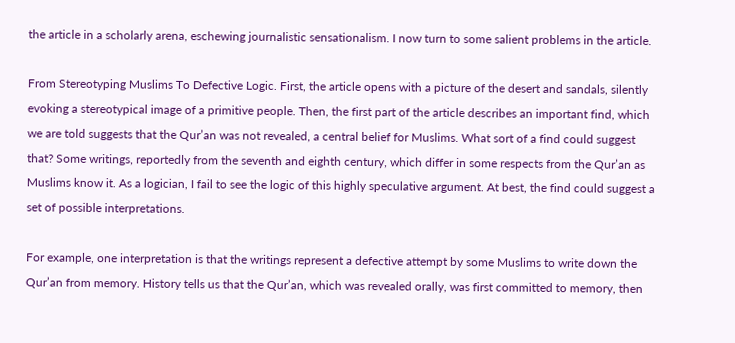the article in a scholarly arena, eschewing journalistic sensationalism. I now turn to some salient problems in the article.

From Stereotyping Muslims To Defective Logic. First, the article opens with a picture of the desert and sandals, silently evoking a stereotypical image of a primitive people. Then, the first part of the article describes an important find, which we are told suggests that the Qur’an was not revealed, a central belief for Muslims. What sort of a find could suggest that? Some writings, reportedly from the seventh and eighth century, which differ in some respects from the Qur’an as Muslims know it. As a logician, I fail to see the logic of this highly speculative argument. At best, the find could suggest a set of possible interpretations.

For example, one interpretation is that the writings represent a defective attempt by some Muslims to write down the Qur’an from memory. History tells us that the Qur’an, which was revealed orally, was first committed to memory, then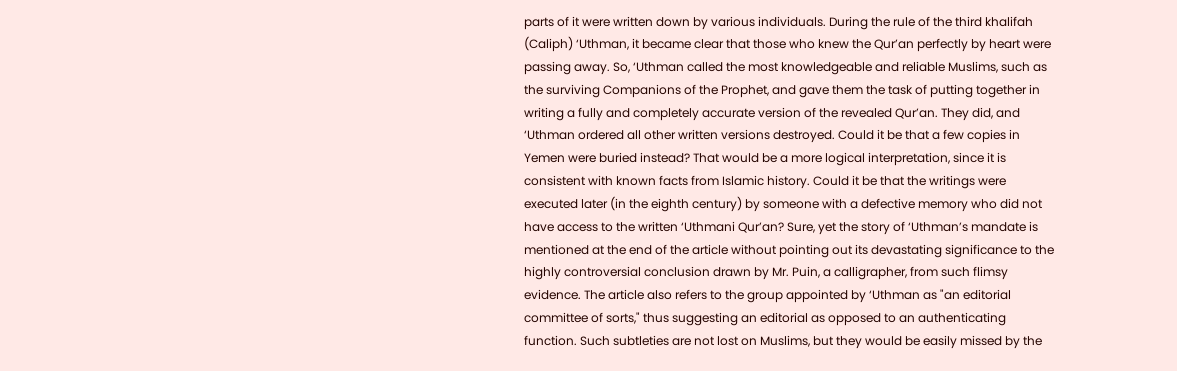parts of it were written down by various individuals. During the rule of the third khalifah (Caliph) ‘Uthman, it became clear that those who knew the Qur’an perfectly by heart were passing away. So, ‘Uthman called the most knowledgeable and reliable Muslims, such as the surviving Companions of the Prophet, and gave them the task of putting together in writing a fully and completely accurate version of the revealed Qur’an. They did, and ‘Uthman ordered all other written versions destroyed. Could it be that a few copies in Yemen were buried instead? That would be a more logical interpretation, since it is consistent with known facts from Islamic history. Could it be that the writings were executed later (in the eighth century) by someone with a defective memory who did not have access to the written ‘Uthmani Qur’an? Sure, yet the story of ‘Uthman’s mandate is mentioned at the end of the article without pointing out its devastating significance to the highly controversial conclusion drawn by Mr. Puin, a calligrapher, from such flimsy evidence. The article also refers to the group appointed by ‘Uthman as "an editorial committee of sorts," thus suggesting an editorial as opposed to an authenticating function. Such subtleties are not lost on Muslims, but they would be easily missed by the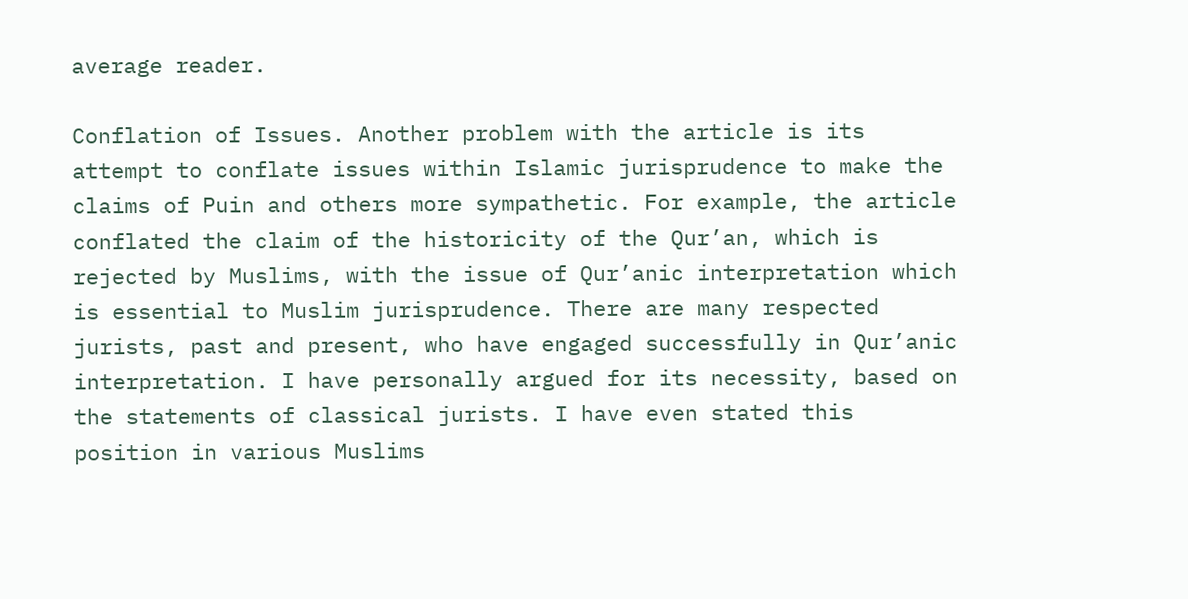average reader.

Conflation of Issues. Another problem with the article is its attempt to conflate issues within Islamic jurisprudence to make the claims of Puin and others more sympathetic. For example, the article conflated the claim of the historicity of the Qur’an, which is rejected by Muslims, with the issue of Qur’anic interpretation which is essential to Muslim jurisprudence. There are many respected jurists, past and present, who have engaged successfully in Qur’anic interpretation. I have personally argued for its necessity, based on the statements of classical jurists. I have even stated this position in various Muslims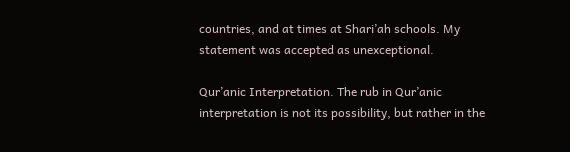countries, and at times at Shari’ah schools. My statement was accepted as unexceptional.

Qur’anic Interpretation. The rub in Qur’anic interpretation is not its possibility, but rather in the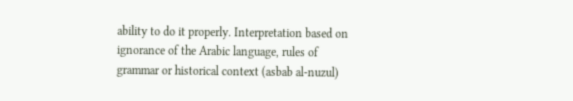ability to do it properly. Interpretation based on ignorance of the Arabic language, rules of grammar or historical context (asbab al-nuzul)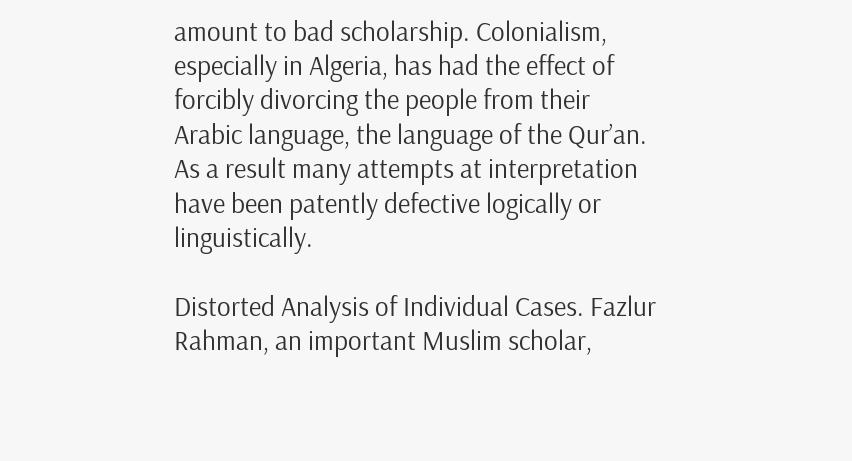amount to bad scholarship. Colonialism, especially in Algeria, has had the effect of forcibly divorcing the people from their Arabic language, the language of the Qur’an. As a result many attempts at interpretation have been patently defective logically or linguistically.

Distorted Analysis of Individual Cases. Fazlur Rahman, an important Muslim scholar,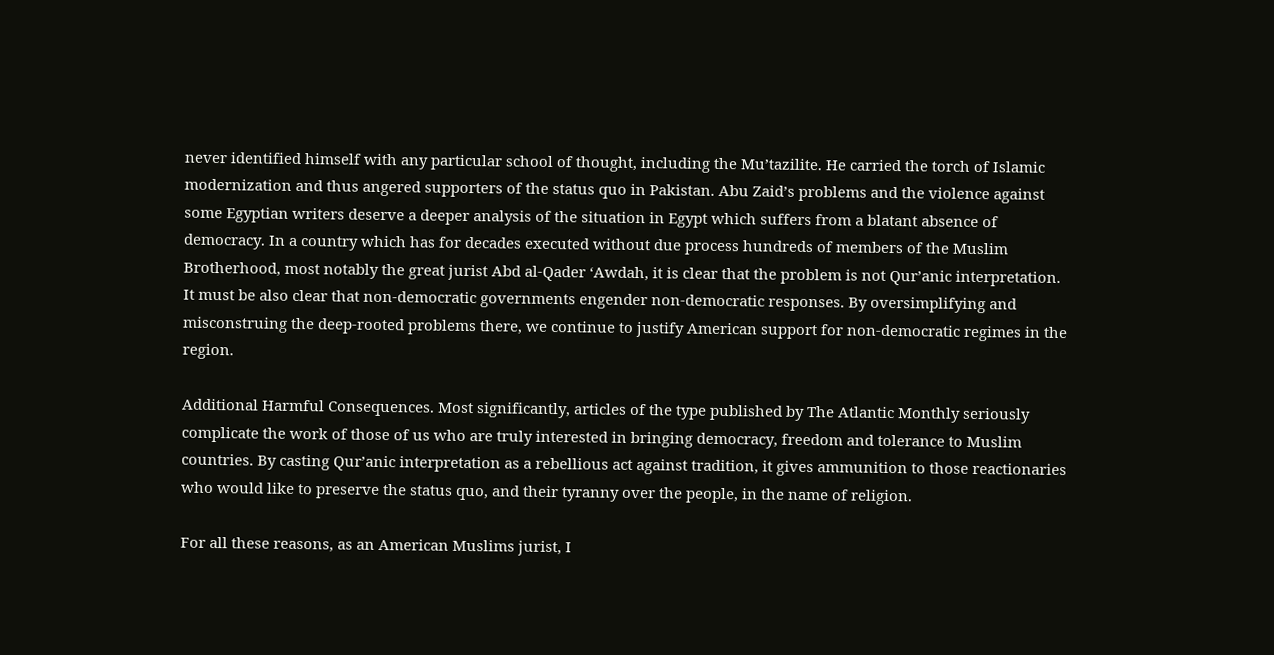never identified himself with any particular school of thought, including the Mu’tazilite. He carried the torch of Islamic modernization and thus angered supporters of the status quo in Pakistan. Abu Zaid’s problems and the violence against some Egyptian writers deserve a deeper analysis of the situation in Egypt which suffers from a blatant absence of democracy. In a country which has for decades executed without due process hundreds of members of the Muslim Brotherhood, most notably the great jurist Abd al-Qader ‘Awdah, it is clear that the problem is not Qur’anic interpretation. It must be also clear that non-democratic governments engender non-democratic responses. By oversimplifying and misconstruing the deep-rooted problems there, we continue to justify American support for non-democratic regimes in the region.

Additional Harmful Consequences. Most significantly, articles of the type published by The Atlantic Monthly seriously complicate the work of those of us who are truly interested in bringing democracy, freedom and tolerance to Muslim countries. By casting Qur’anic interpretation as a rebellious act against tradition, it gives ammunition to those reactionaries who would like to preserve the status quo, and their tyranny over the people, in the name of religion.

For all these reasons, as an American Muslims jurist, I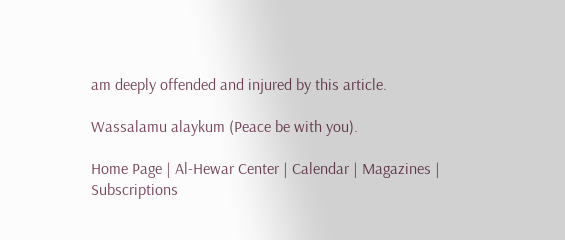am deeply offended and injured by this article.

Wassalamu alaykum (Peace be with you).

Home Page | Al-Hewar Center | Calendar | Magazines | Subscriptions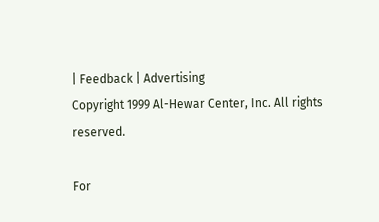| Feedback | Advertising
Copyright 1999 Al-Hewar Center, Inc. All rights reserved.

For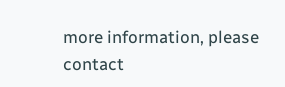more information, please
contact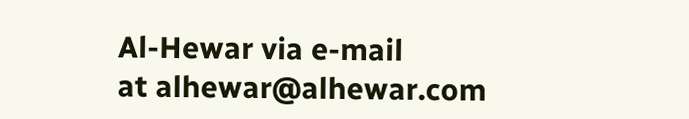Al-Hewar via e-mail
at alhewar@alhewar.com